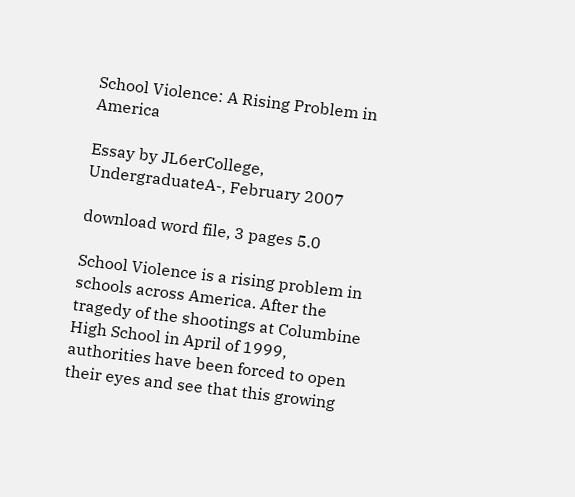School Violence: A Rising Problem in America

Essay by JL6erCollege, UndergraduateA-, February 2007

download word file, 3 pages 5.0

School Violence is a rising problem in schools across America. After the tragedy of the shootings at Columbine High School in April of 1999, authorities have been forced to open their eyes and see that this growing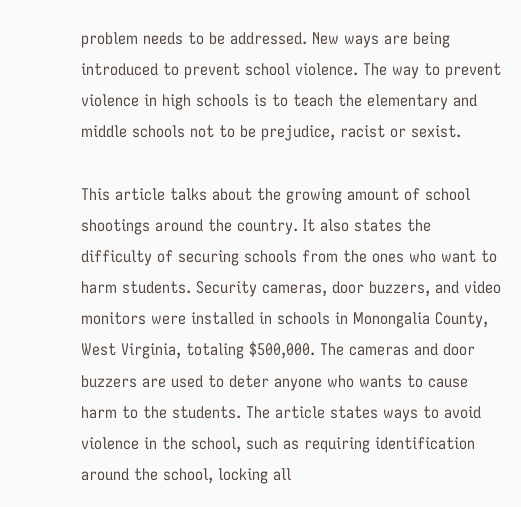problem needs to be addressed. New ways are being introduced to prevent school violence. The way to prevent violence in high schools is to teach the elementary and middle schools not to be prejudice, racist or sexist.

This article talks about the growing amount of school shootings around the country. It also states the difficulty of securing schools from the ones who want to harm students. Security cameras, door buzzers, and video monitors were installed in schools in Monongalia County, West Virginia, totaling $500,000. The cameras and door buzzers are used to deter anyone who wants to cause harm to the students. The article states ways to avoid violence in the school, such as requiring identification around the school, locking all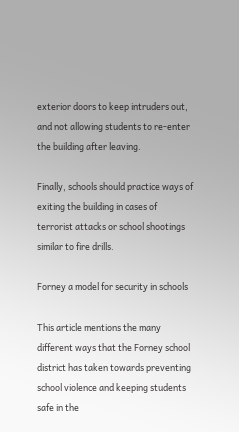exterior doors to keep intruders out, and not allowing students to re-enter the building after leaving.

Finally, schools should practice ways of exiting the building in cases of terrorist attacks or school shootings similar to fire drills.

Forney a model for security in schools

This article mentions the many different ways that the Forney school district has taken towards preventing school violence and keeping students safe in the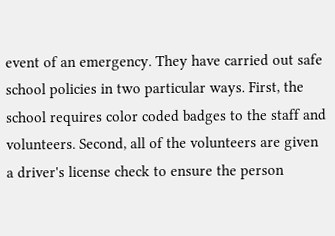event of an emergency. They have carried out safe school policies in two particular ways. First, the school requires color coded badges to the staff and volunteers. Second, all of the volunteers are given a driver's license check to ensure the person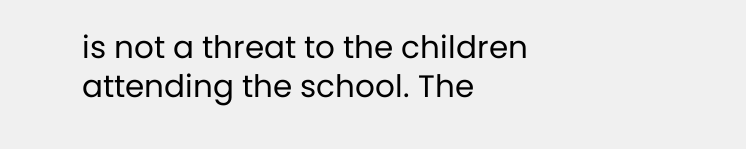is not a threat to the children attending the school. The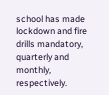school has made lockdown and fire drills mandatory, quarterly and monthly, respectively.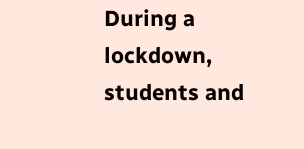During a lockdown, students and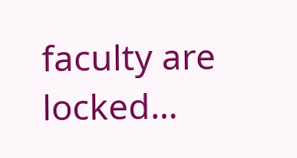faculty are locked...